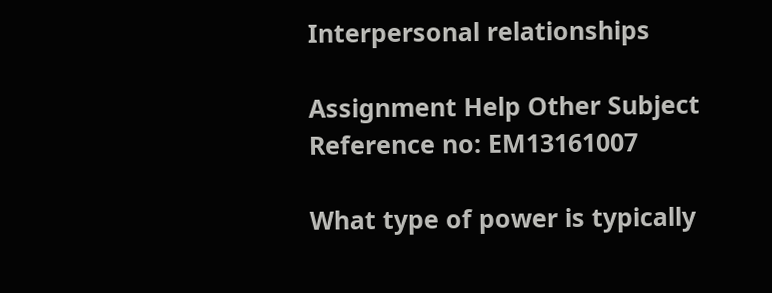Interpersonal relationships

Assignment Help Other Subject
Reference no: EM13161007

What type of power is typically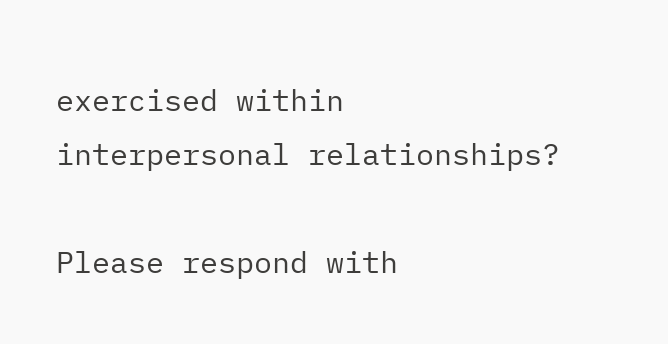exercised within interpersonal relationships?

Please respond with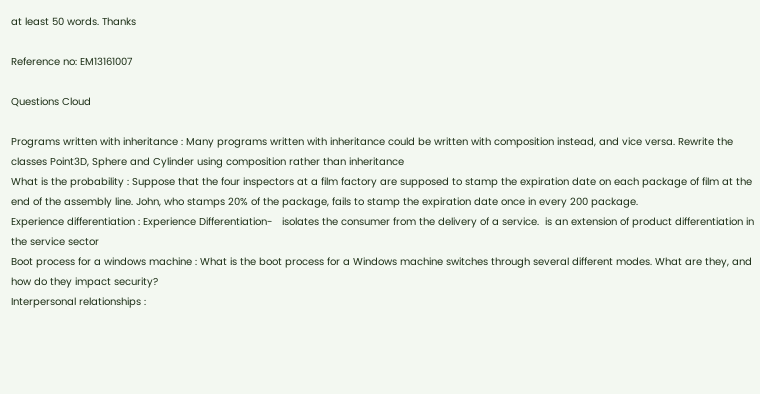at least 50 words. Thanks

Reference no: EM13161007

Questions Cloud

Programs written with inheritance : Many programs written with inheritance could be written with composition instead, and vice versa. Rewrite the classes Point3D, Sphere and Cylinder using composition rather than inheritance
What is the probability : Suppose that the four inspectors at a film factory are supposed to stamp the expiration date on each package of film at the end of the assembly line. John, who stamps 20% of the package, fails to stamp the expiration date once in every 200 package.
Experience differentiation : Experience Differentiation-   isolates the consumer from the delivery of a service.  is an extension of product differentiation in the service sector
Boot process for a windows machine : What is the boot process for a Windows machine switches through several different modes. What are they, and how do they impact security?
Interpersonal relationships :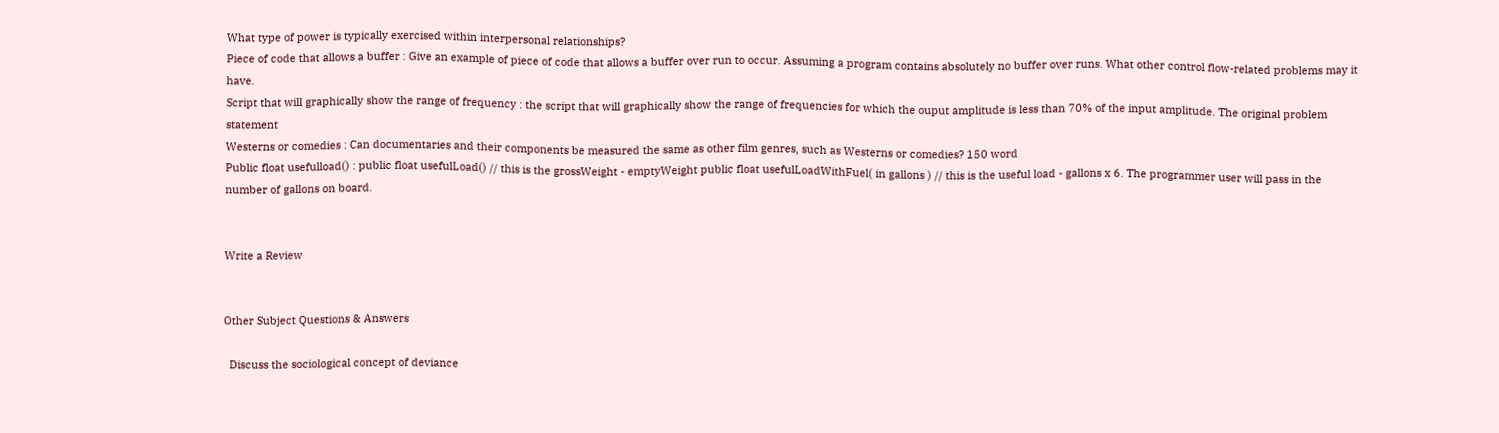What type of power is typically exercised within interpersonal relationships?
Piece of code that allows a buffer : Give an example of piece of code that allows a buffer over run to occur. Assuming a program contains absolutely no buffer over runs. What other control flow-related problems may it have.
Script that will graphically show the range of frequency : the script that will graphically show the range of frequencies for which the ouput amplitude is less than 70% of the input amplitude. The original problem statement
Westerns or comedies : Can documentaries and their components be measured the same as other film genres, such as Westerns or comedies? 150 word
Public float usefulload() : public float usefulLoad() // this is the grossWeight - emptyWeight public float usefulLoadWithFuel( in gallons ) // this is the useful load - gallons x 6. The programmer user will pass in the number of gallons on board.


Write a Review


Other Subject Questions & Answers

  Discuss the sociological concept of deviance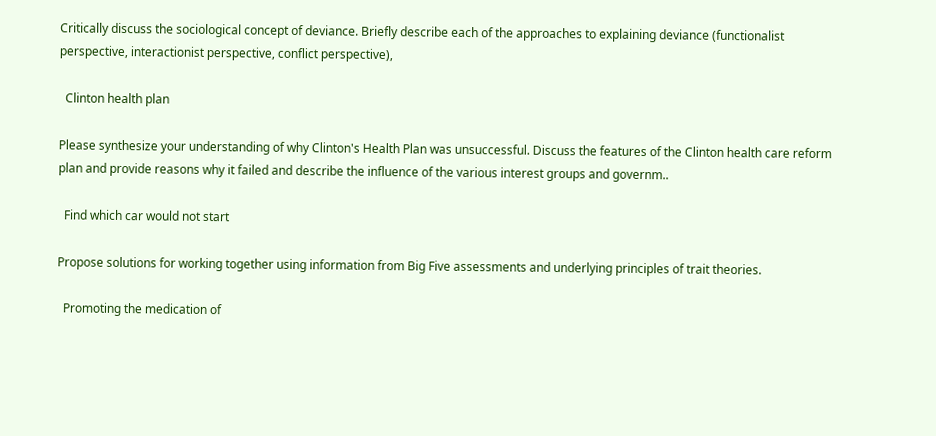Critically discuss the sociological concept of deviance. Briefly describe each of the approaches to explaining deviance (functionalist perspective, interactionist perspective, conflict perspective),

  Clinton health plan

Please synthesize your understanding of why Clinton's Health Plan was unsuccessful. Discuss the features of the Clinton health care reform plan and provide reasons why it failed and describe the influence of the various interest groups and governm..

  Find which car would not start

Propose solutions for working together using information from Big Five assessments and underlying principles of trait theories.

  Promoting the medication of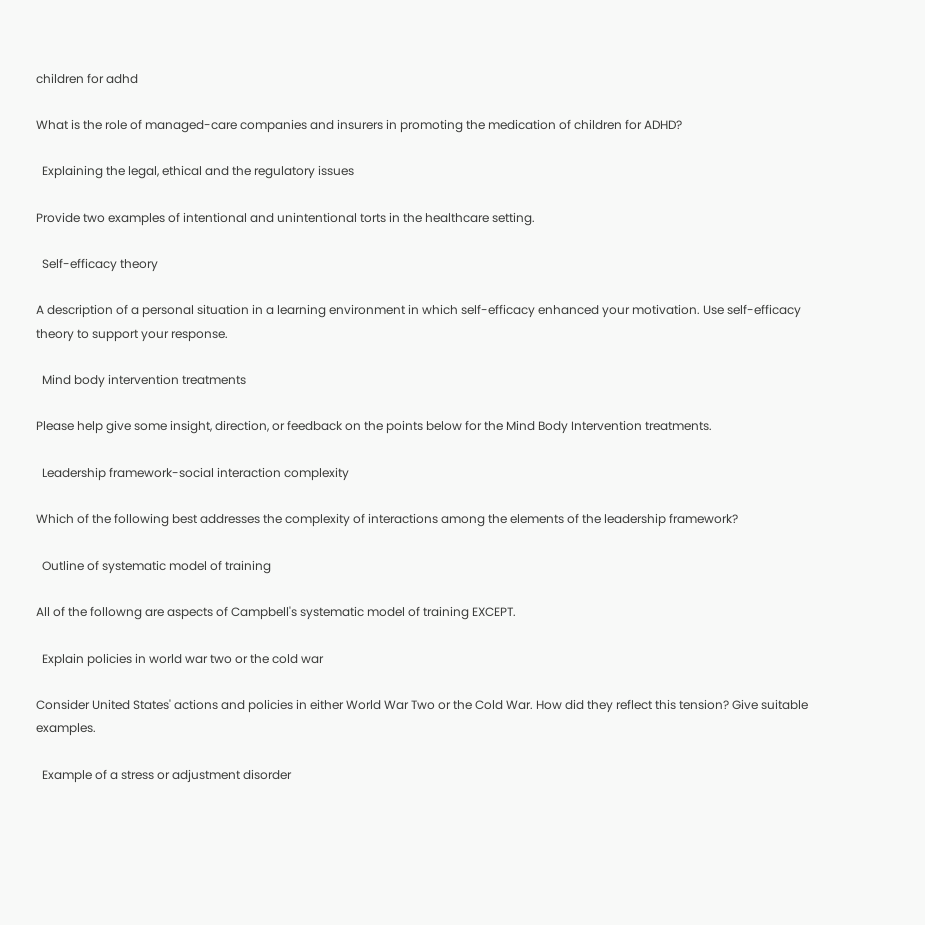children for adhd

What is the role of managed-care companies and insurers in promoting the medication of children for ADHD?

  Explaining the legal, ethical and the regulatory issues

Provide two examples of intentional and unintentional torts in the healthcare setting.

  Self-efficacy theory

A description of a personal situation in a learning environment in which self-efficacy enhanced your motivation. Use self-efficacy theory to support your response.

  Mind body intervention treatments

Please help give some insight, direction, or feedback on the points below for the Mind Body Intervention treatments.

  Leadership framework-social interaction complexity

Which of the following best addresses the complexity of interactions among the elements of the leadership framework?

  Outline of systematic model of training

All of the followng are aspects of Campbell's systematic model of training EXCEPT.

  Explain policies in world war two or the cold war

Consider United States' actions and policies in either World War Two or the Cold War. How did they reflect this tension? Give suitable examples.

  Example of a stress or adjustment disorder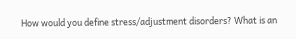How would you define stress/adjustment disorders? What is an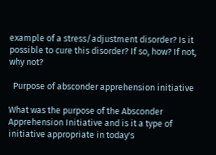example of a stress/adjustment disorder? Is it possible to cure this disorder? If so, how? If not, why not?

  Purpose of absconder apprehension initiative

What was the purpose of the Absconder Apprehension Initiative and is it a type of initiative appropriate in today's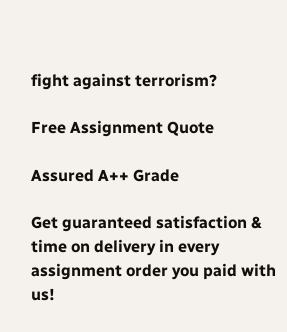fight against terrorism?

Free Assignment Quote

Assured A++ Grade

Get guaranteed satisfaction & time on delivery in every assignment order you paid with us!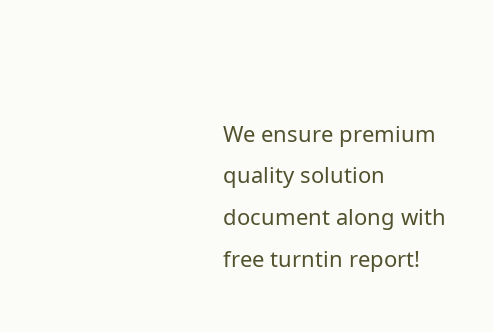We ensure premium quality solution document along with free turntin report!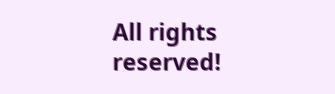All rights reserved!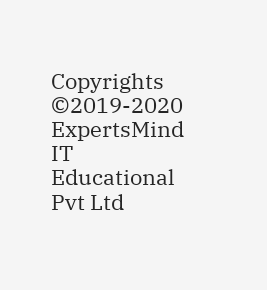Copyrights ©2019-2020 ExpertsMind IT Educational Pvt Ltd